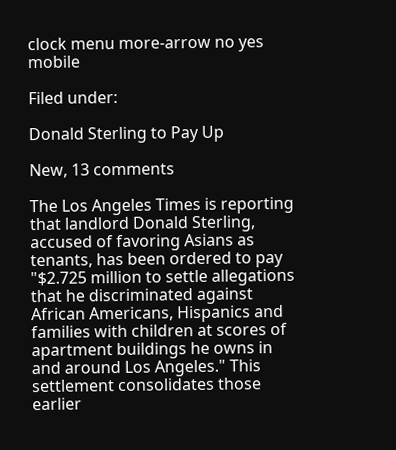clock menu more-arrow no yes mobile

Filed under:

Donald Sterling to Pay Up

New, 13 comments

The Los Angeles Times is reporting that landlord Donald Sterling, accused of favoring Asians as tenants, has been ordered to pay "$2.725 million to settle allegations that he discriminated against African Americans, Hispanics and families with children at scores of apartment buildings he owns in and around Los Angeles." This settlement consolidates those earlier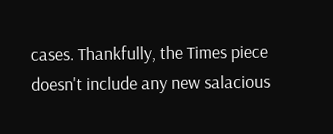cases. Thankfully, the Times piece doesn't include any new salacious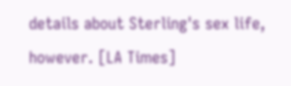details about Sterling's sex life, however. [LA Times]